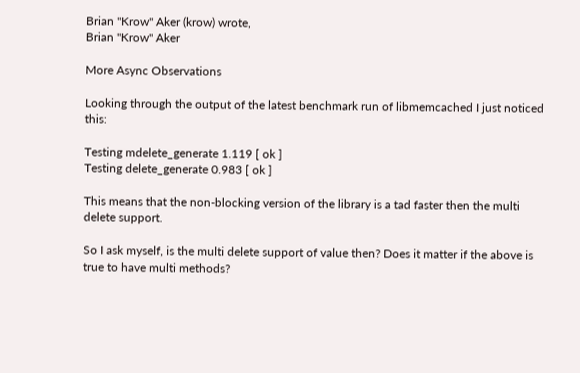Brian "Krow" Aker (krow) wrote,
Brian "Krow" Aker

More Async Observations

Looking through the output of the latest benchmark run of libmemcached I just noticed this:

Testing mdelete_generate 1.119 [ ok ]
Testing delete_generate 0.983 [ ok ]

This means that the non-blocking version of the library is a tad faster then the multi delete support.

So I ask myself, is the multi delete support of value then? Does it matter if the above is true to have multi methods?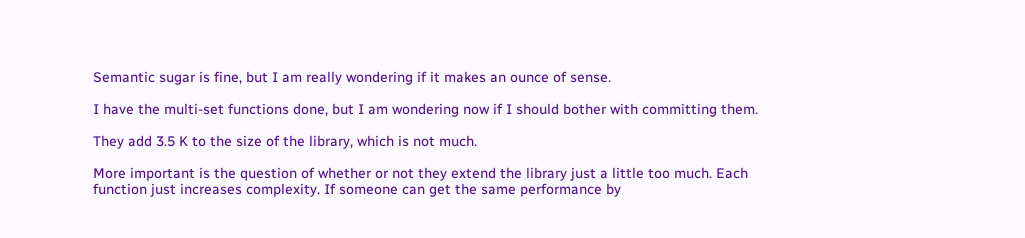Semantic sugar is fine, but I am really wondering if it makes an ounce of sense.

I have the multi-set functions done, but I am wondering now if I should bother with committing them.

They add 3.5 K to the size of the library, which is not much.

More important is the question of whether or not they extend the library just a little too much. Each function just increases complexity. If someone can get the same performance by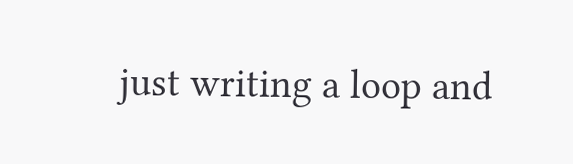just writing a loop and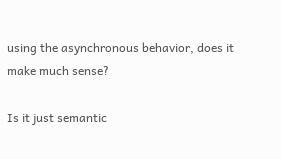using the asynchronous behavior, does it make much sense?

Is it just semantic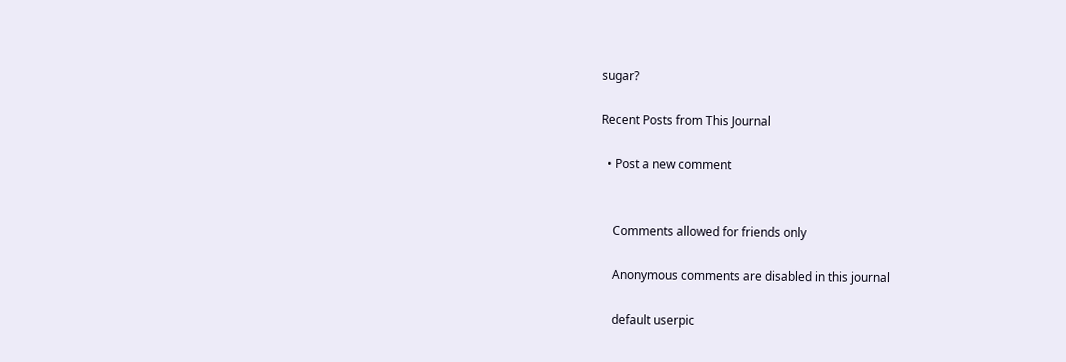sugar?

Recent Posts from This Journal

  • Post a new comment


    Comments allowed for friends only

    Anonymous comments are disabled in this journal

    default userpic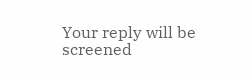Your reply will be screened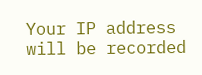Your IP address will be recorded